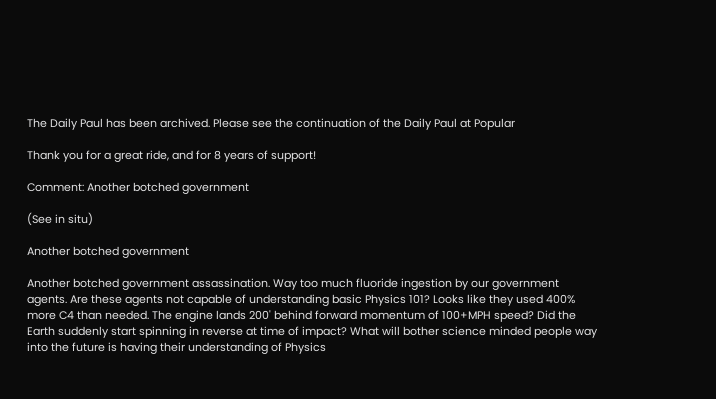The Daily Paul has been archived. Please see the continuation of the Daily Paul at Popular

Thank you for a great ride, and for 8 years of support!

Comment: Another botched government

(See in situ)

Another botched government

Another botched government assassination. Way too much fluoride ingestion by our government agents. Are these agents not capable of understanding basic Physics 101? Looks like they used 400% more C4 than needed. The engine lands 200' behind forward momentum of 100+MPH speed? Did the Earth suddenly start spinning in reverse at time of impact? What will bother science minded people way into the future is having their understanding of Physics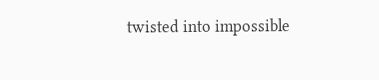twisted into impossible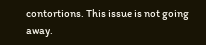contortions. This issue is not going away.